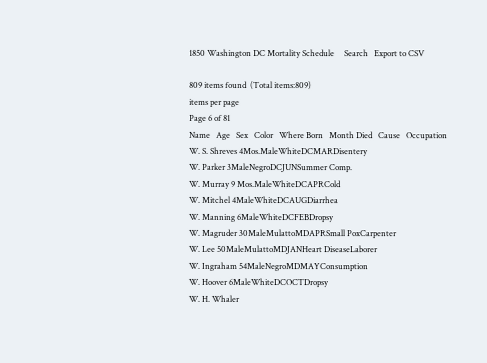1850 Washington DC Mortality Schedule     Search   Export to CSV

809 items found  (Total items:809)
items per page
Page 6 of 81
Name   Age   Sex   Color   Where Born   Month Died   Cause   Occupation
W. S. Shreves 4Mos.MaleWhiteDCMARDisentery
W. Parker 3MaleNegroDCJUNSummer Comp.
W. Murray 9 Mos.MaleWhiteDCAPRCold
W. Mitchel 4MaleWhiteDCAUGDiarrhea
W. Manning 6MaleWhiteDCFEBDropsy
W. Magruder 30MaleMulattoMDAPRSmall PoxCarpenter
W. Lee 50MaleMulattoMDJANHeart DiseaseLaborer
W. Ingraham 54MaleNegroMDMAYConsumption
W. Hoover 6MaleWhiteDCOCTDropsy
W. H. Whaler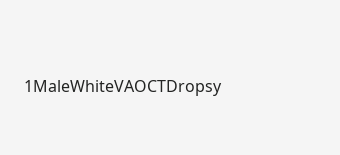1MaleWhiteVAOCTDropsy